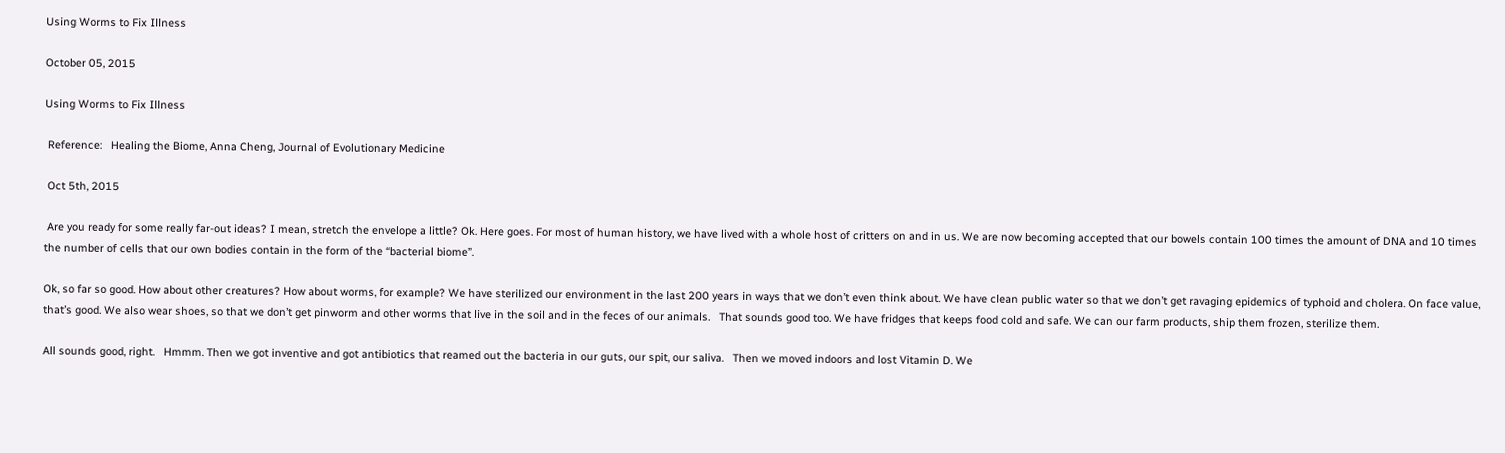Using Worms to Fix Illness

October 05, 2015

Using Worms to Fix Illness

 Reference:   Healing the Biome, Anna Cheng, Journal of Evolutionary Medicine

 Oct 5th, 2015

 Are you ready for some really far-out ideas? I mean, stretch the envelope a little? Ok. Here goes. For most of human history, we have lived with a whole host of critters on and in us. We are now becoming accepted that our bowels contain 100 times the amount of DNA and 10 times the number of cells that our own bodies contain in the form of the “bacterial biome”.

Ok, so far so good. How about other creatures? How about worms, for example? We have sterilized our environment in the last 200 years in ways that we don’t even think about. We have clean public water so that we don’t get ravaging epidemics of typhoid and cholera. On face value, that’s good. We also wear shoes, so that we don’t get pinworm and other worms that live in the soil and in the feces of our animals.   That sounds good too. We have fridges that keeps food cold and safe. We can our farm products, ship them frozen, sterilize them.

All sounds good, right.   Hmmm. Then we got inventive and got antibiotics that reamed out the bacteria in our guts, our spit, our saliva.   Then we moved indoors and lost Vitamin D. We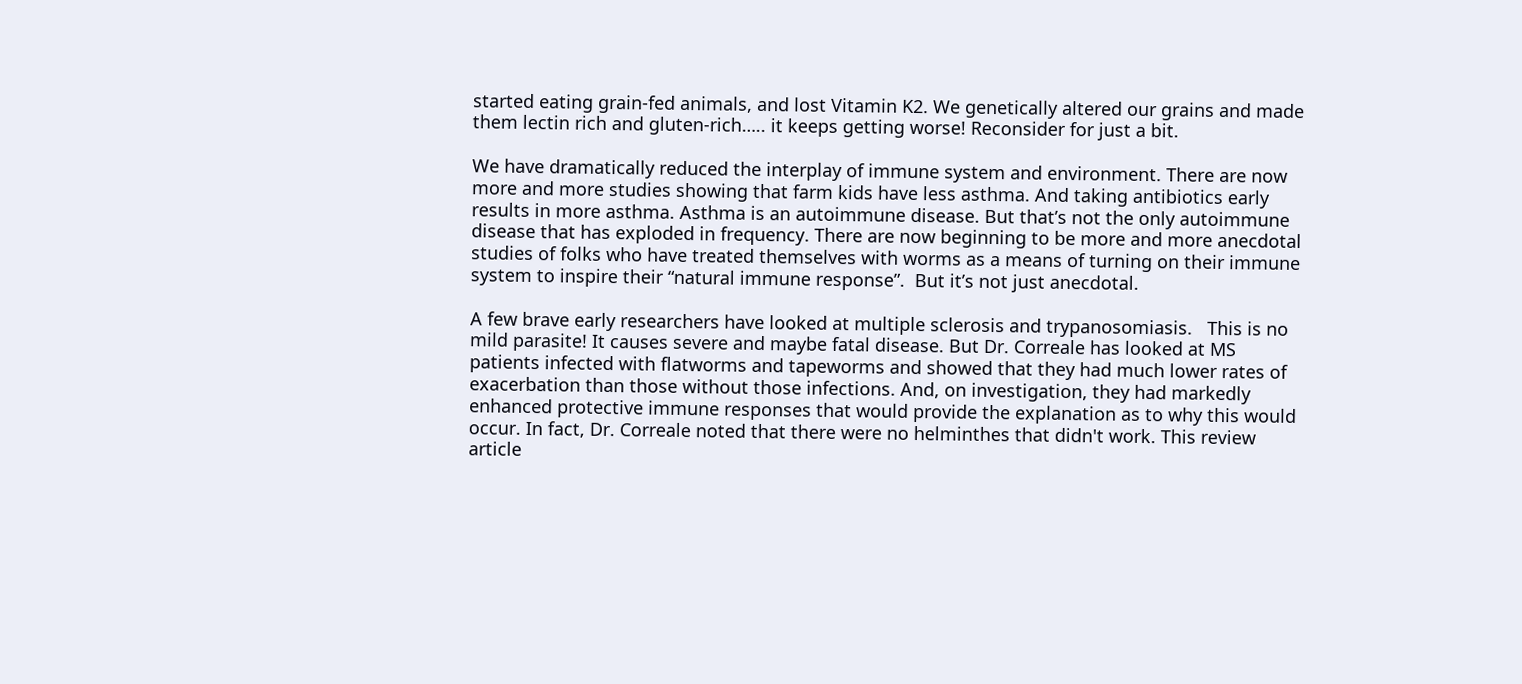started eating grain-fed animals, and lost Vitamin K2. We genetically altered our grains and made them lectin rich and gluten-rich….. it keeps getting worse! Reconsider for just a bit.

We have dramatically reduced the interplay of immune system and environment. There are now more and more studies showing that farm kids have less asthma. And taking antibiotics early results in more asthma. Asthma is an autoimmune disease. But that’s not the only autoimmune disease that has exploded in frequency. There are now beginning to be more and more anecdotal studies of folks who have treated themselves with worms as a means of turning on their immune system to inspire their “natural immune response”.  But it’s not just anecdotal.

A few brave early researchers have looked at multiple sclerosis and trypanosomiasis.   This is no mild parasite! It causes severe and maybe fatal disease. But Dr. Correale has looked at MS patients infected with flatworms and tapeworms and showed that they had much lower rates of exacerbation than those without those infections. And, on investigation, they had markedly enhanced protective immune responses that would provide the explanation as to why this would occur. In fact, Dr. Correale noted that there were no helminthes that didn't work. This review article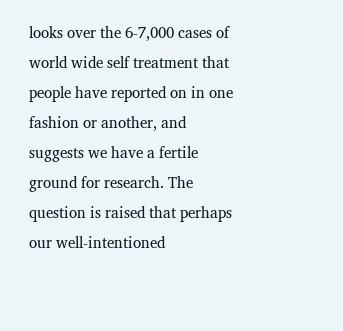looks over the 6-7,000 cases of world wide self treatment that people have reported on in one fashion or another, and suggests we have a fertile ground for research. The question is raised that perhaps our well-intentioned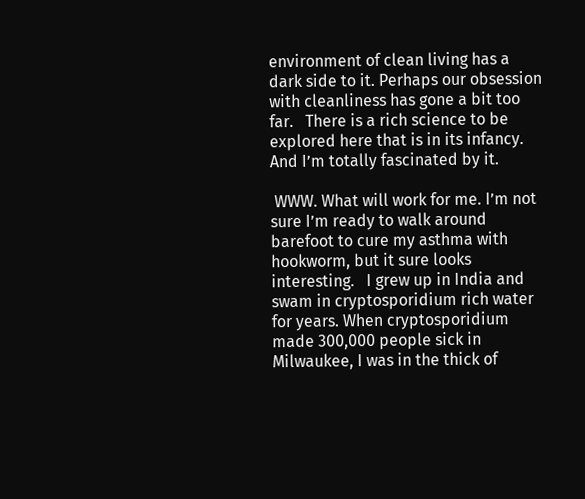environment of clean living has a dark side to it. Perhaps our obsession with cleanliness has gone a bit too far.   There is a rich science to be explored here that is in its infancy.   And I’m totally fascinated by it.

 WWW. What will work for me. I’m not sure I’m ready to walk around barefoot to cure my asthma with hookworm, but it sure looks interesting.   I grew up in India and swam in cryptosporidium rich water for years. When cryptosporidium made 300,000 people sick in Milwaukee, I was in the thick of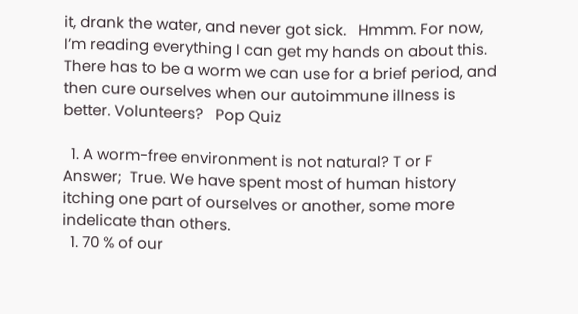it, drank the water, and never got sick.   Hmmm. For now, I’m reading everything I can get my hands on about this. There has to be a worm we can use for a brief period, and then cure ourselves when our autoimmune illness is better. Volunteers?   Pop Quiz

  1. A worm-free environment is not natural? T or F                        Answer;  True. We have spent most of human history itching one part of ourselves or another, some more indelicate than others.
  1. 70 % of our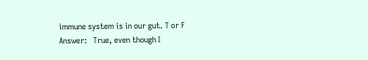immune system is in our gut. T or F                       Answer:   True, even though I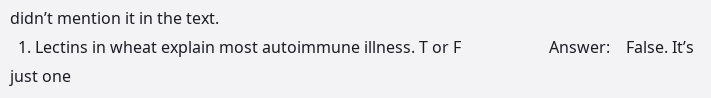didn’t mention it in the text.
  1. Lectins in wheat explain most autoimmune illness. T or F                      Answer:    False. It’s just one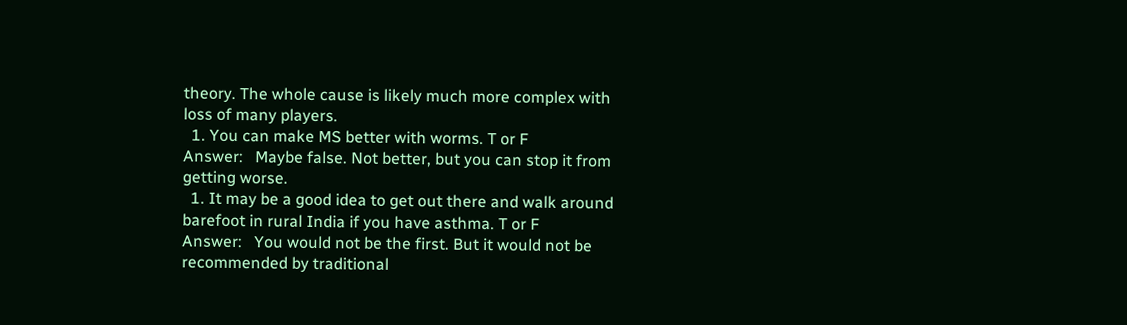theory. The whole cause is likely much more complex with loss of many players.
  1. You can make MS better with worms. T or F                     Answer:   Maybe false. Not better, but you can stop it from getting worse.
  1. It may be a good idea to get out there and walk around barefoot in rural India if you have asthma. T or F                    Answer:   You would not be the first. But it would not be recommended by traditional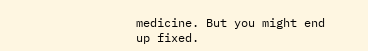medicine. But you might end up fixed.